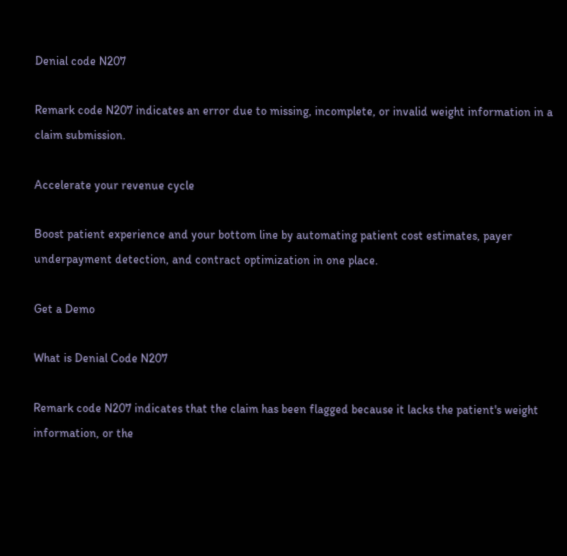Denial code N207

Remark code N207 indicates an error due to missing, incomplete, or invalid weight information in a claim submission.

Accelerate your revenue cycle

Boost patient experience and your bottom line by automating patient cost estimates, payer underpayment detection, and contract optimization in one place.

Get a Demo

What is Denial Code N207

Remark code N207 indicates that the claim has been flagged because it lacks the patient's weight information, or the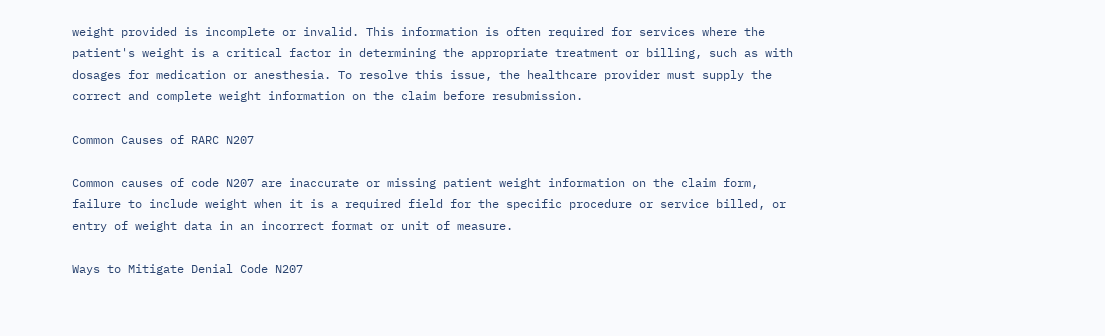weight provided is incomplete or invalid. This information is often required for services where the patient's weight is a critical factor in determining the appropriate treatment or billing, such as with dosages for medication or anesthesia. To resolve this issue, the healthcare provider must supply the correct and complete weight information on the claim before resubmission.

Common Causes of RARC N207

Common causes of code N207 are inaccurate or missing patient weight information on the claim form, failure to include weight when it is a required field for the specific procedure or service billed, or entry of weight data in an incorrect format or unit of measure.

Ways to Mitigate Denial Code N207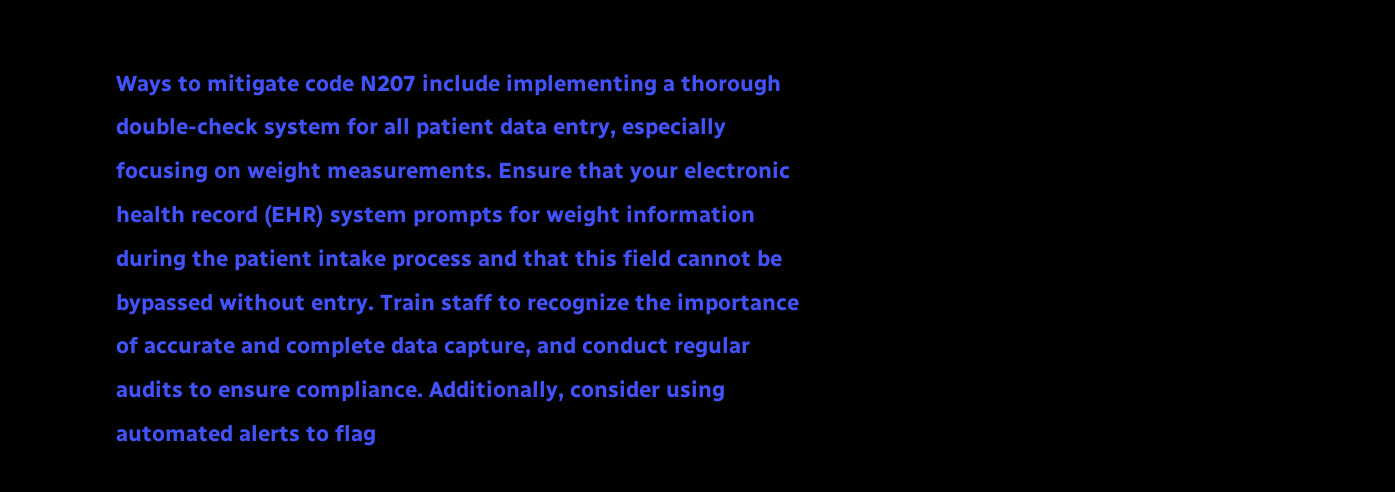Ways to mitigate code N207 include implementing a thorough double-check system for all patient data entry, especially focusing on weight measurements. Ensure that your electronic health record (EHR) system prompts for weight information during the patient intake process and that this field cannot be bypassed without entry. Train staff to recognize the importance of accurate and complete data capture, and conduct regular audits to ensure compliance. Additionally, consider using automated alerts to flag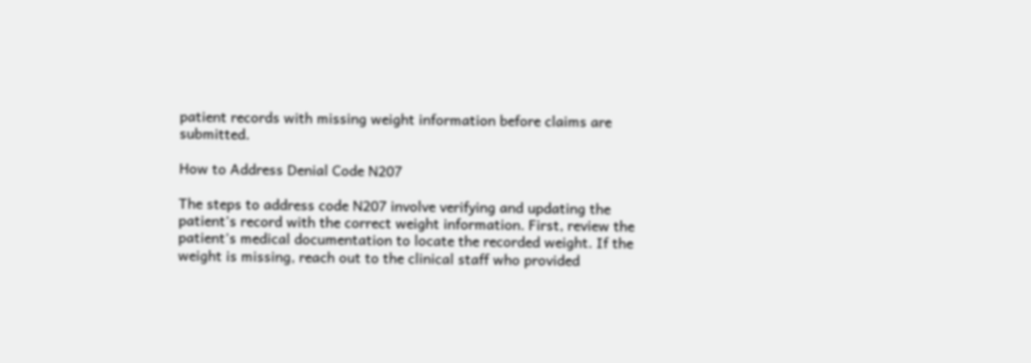patient records with missing weight information before claims are submitted.

How to Address Denial Code N207

The steps to address code N207 involve verifying and updating the patient's record with the correct weight information. First, review the patient's medical documentation to locate the recorded weight. If the weight is missing, reach out to the clinical staff who provided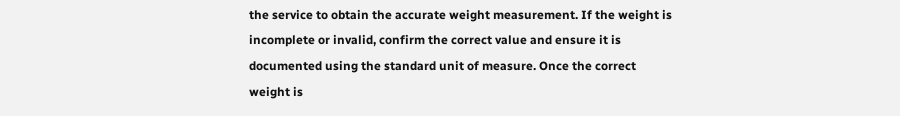the service to obtain the accurate weight measurement. If the weight is incomplete or invalid, confirm the correct value and ensure it is documented using the standard unit of measure. Once the correct weight is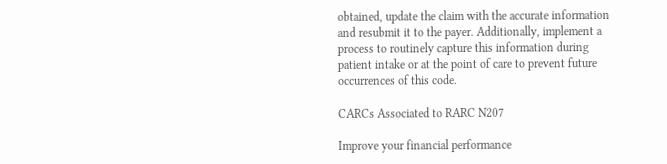obtained, update the claim with the accurate information and resubmit it to the payer. Additionally, implement a process to routinely capture this information during patient intake or at the point of care to prevent future occurrences of this code.

CARCs Associated to RARC N207

Improve your financial performance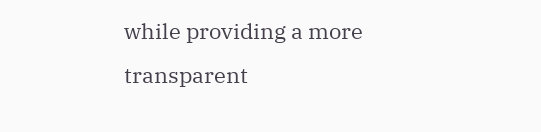while providing a more transparent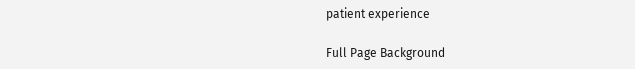patient experience

Full Page Background